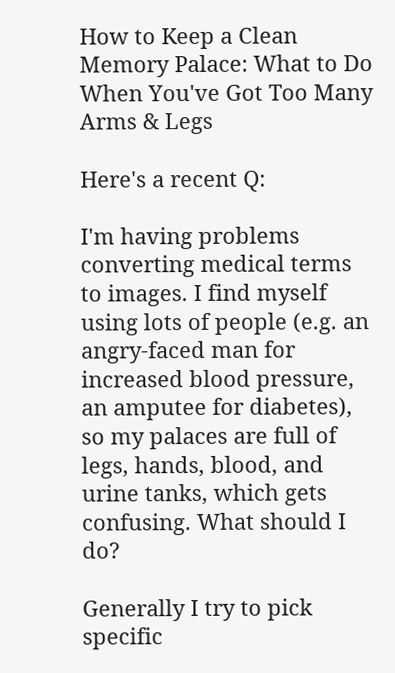How to Keep a Clean Memory Palace: What to Do When You've Got Too Many Arms & Legs

Here's a recent Q:

I'm having problems converting medical terms to images. I find myself using lots of people (e.g. an angry-faced man for increased blood pressure, an amputee for diabetes), so my palaces are full of legs, hands, blood, and urine tanks, which gets confusing. What should I do?

Generally I try to pick specific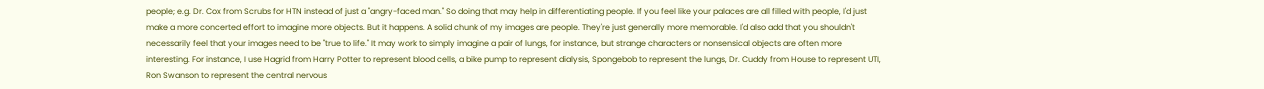people; e.g. Dr. Cox from Scrubs for HTN instead of just a "angry-faced man." So doing that may help in differentiating people. If you feel like your palaces are all filled with people, I'd just make a more concerted effort to imagine more objects. But it happens. A solid chunk of my images are people. They're just generally more memorable. I'd also add that you shouldn't necessarily feel that your images need to be "true to life." It may work to simply imagine a pair of lungs, for instance, but strange characters or nonsensical objects are often more interesting. For instance, I use Hagrid from Harry Potter to represent blood cells, a bike pump to represent dialysis, Spongebob to represent the lungs, Dr. Cuddy from House to represent UTI, Ron Swanson to represent the central nervous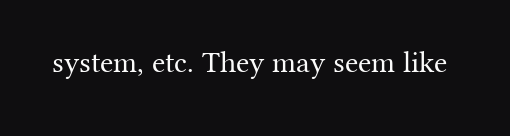system, etc. They may seem like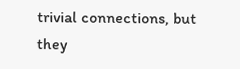trivial connections, but they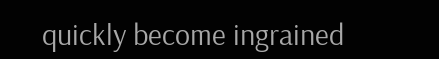quickly become ingrained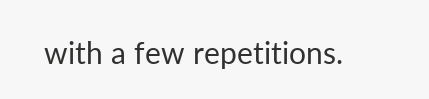with a few repetitions.